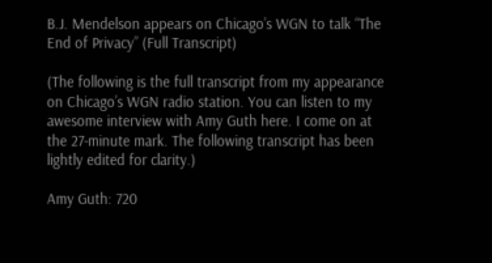B.J. Mendelson appears on Chicago’s WGN to talk “The End of Privacy” (Full Transcript)

(The following is the full transcript from my appearance on Chicago’s WGN radio station. You can listen to my awesome interview with Amy Guth here. I come on at the 27-minute mark. The following transcript has been lightly edited for clarity.)

Amy Guth: 720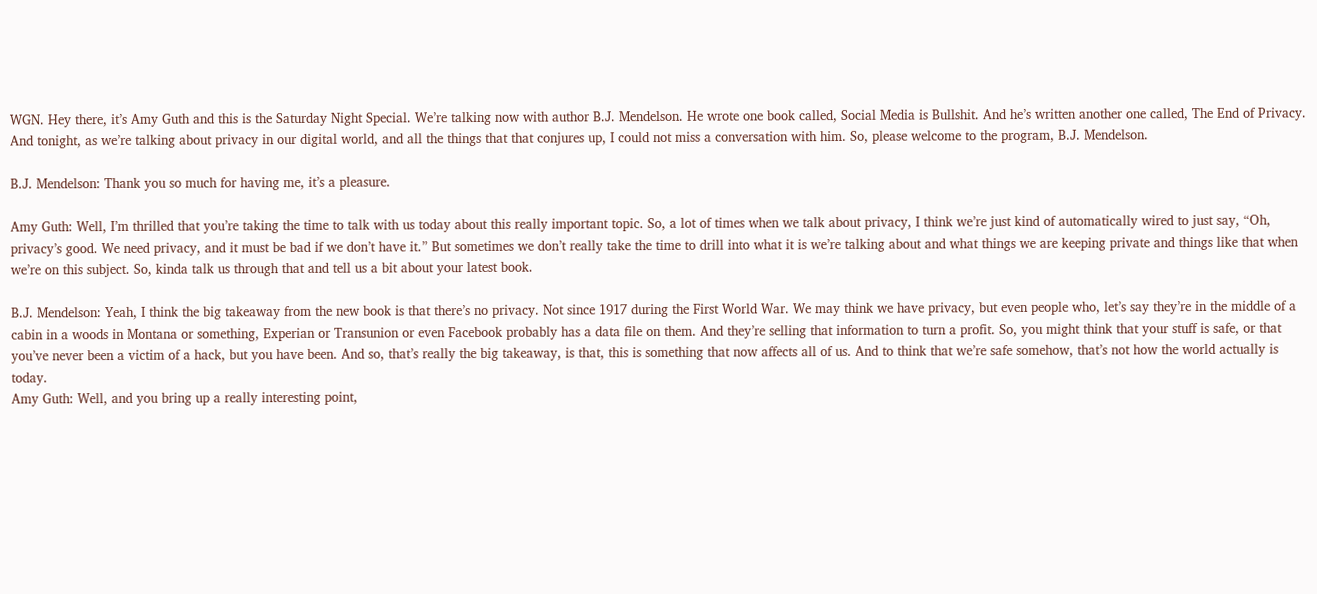WGN. Hey there, it’s Amy Guth and this is the Saturday Night Special. We’re talking now with author B.J. Mendelson. He wrote one book called, Social Media is Bullshit. And he’s written another one called, The End of Privacy. And tonight, as we’re talking about privacy in our digital world, and all the things that that conjures up, I could not miss a conversation with him. So, please welcome to the program, B.J. Mendelson.

B.J. Mendelson: Thank you so much for having me, it’s a pleasure.

Amy Guth: Well, I’m thrilled that you’re taking the time to talk with us today about this really important topic. So, a lot of times when we talk about privacy, I think we’re just kind of automatically wired to just say, “Oh, privacy’s good. We need privacy, and it must be bad if we don’t have it.” But sometimes we don’t really take the time to drill into what it is we’re talking about and what things we are keeping private and things like that when we’re on this subject. So, kinda talk us through that and tell us a bit about your latest book.

B.J. Mendelson: Yeah, I think the big takeaway from the new book is that there’s no privacy. Not since 1917 during the First World War. We may think we have privacy, but even people who, let’s say they’re in the middle of a cabin in a woods in Montana or something, Experian or Transunion or even Facebook probably has a data file on them. And they’re selling that information to turn a profit. So, you might think that your stuff is safe, or that you’ve never been a victim of a hack, but you have been. And so, that’s really the big takeaway, is that, this is something that now affects all of us. And to think that we’re safe somehow, that’s not how the world actually is today.
Amy Guth: Well, and you bring up a really interesting point,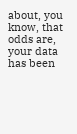about, you know, that odds are, your data has been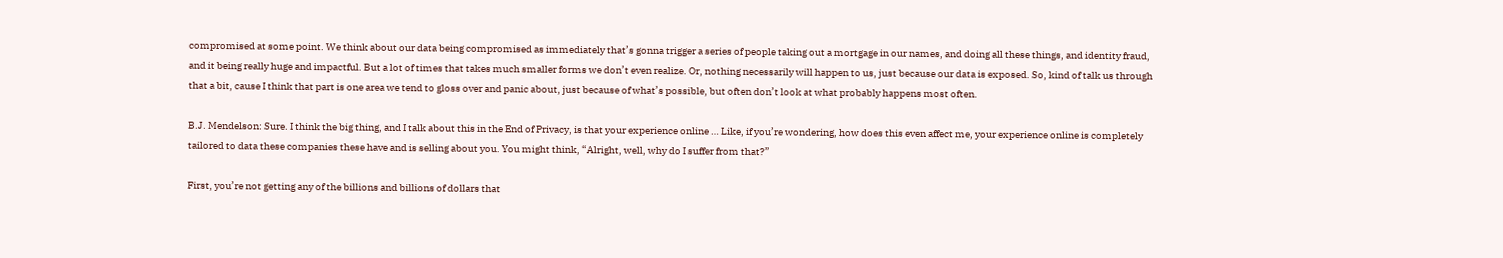compromised at some point. We think about our data being compromised as immediately that’s gonna trigger a series of people taking out a mortgage in our names, and doing all these things, and identity fraud, and it being really huge and impactful. But a lot of times that takes much smaller forms we don’t even realize. Or, nothing necessarily will happen to us, just because our data is exposed. So, kind of talk us through that a bit, cause I think that part is one area we tend to gloss over and panic about, just because of what’s possible, but often don’t look at what probably happens most often.

B.J. Mendelson: Sure. I think the big thing, and I talk about this in the End of Privacy, is that your experience online … Like, if you’re wondering, how does this even affect me, your experience online is completely tailored to data these companies these have and is selling about you. You might think, “Alright, well, why do I suffer from that?”

First, you’re not getting any of the billions and billions of dollars that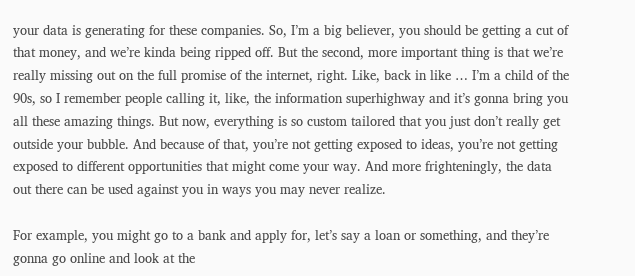your data is generating for these companies. So, I’m a big believer, you should be getting a cut of that money, and we’re kinda being ripped off. But the second, more important thing is that we’re really missing out on the full promise of the internet, right. Like, back in like … I’m a child of the 90s, so I remember people calling it, like, the information superhighway and it’s gonna bring you all these amazing things. But now, everything is so custom tailored that you just don’t really get outside your bubble. And because of that, you’re not getting exposed to ideas, you’re not getting exposed to different opportunities that might come your way. And more frighteningly, the data out there can be used against you in ways you may never realize.

For example, you might go to a bank and apply for, let’s say a loan or something, and they’re gonna go online and look at the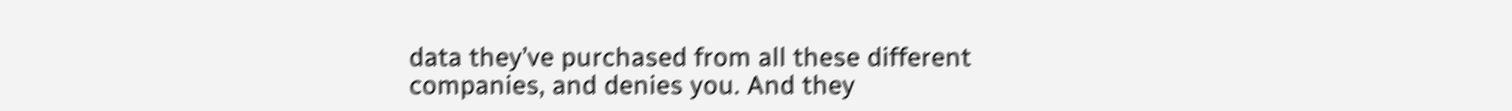data they’ve purchased from all these different companies, and denies you. And they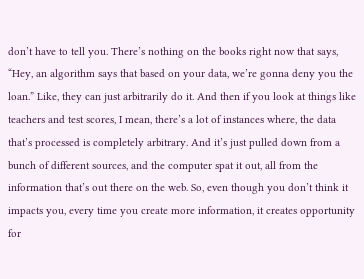don’t have to tell you. There’s nothing on the books right now that says, “Hey, an algorithm says that based on your data, we’re gonna deny you the loan.” Like, they can just arbitrarily do it. And then if you look at things like teachers and test scores, I mean, there’s a lot of instances where, the data that’s processed is completely arbitrary. And it’s just pulled down from a bunch of different sources, and the computer spat it out, all from the information that’s out there on the web. So, even though you don’t think it impacts you, every time you create more information, it creates opportunity for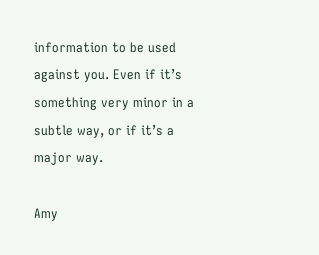information to be used against you. Even if it’s something very minor in a subtle way, or if it’s a major way.

Amy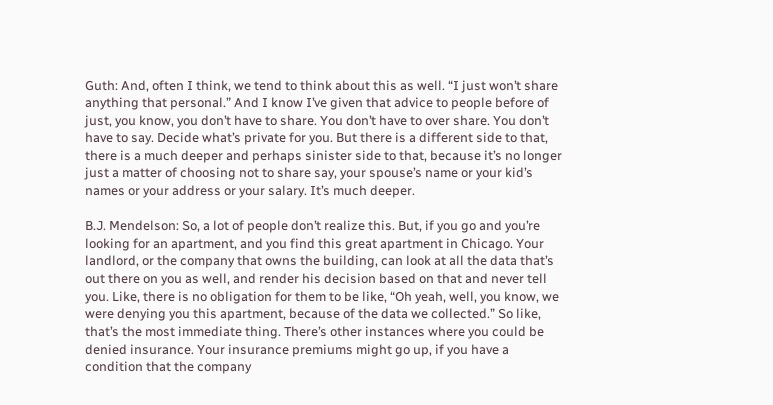Guth: And, often I think, we tend to think about this as well. “I just won’t share anything that personal.” And I know I’ve given that advice to people before of just, you know, you don’t have to share. You don’t have to over share. You don’t have to say. Decide what’s private for you. But there is a different side to that, there is a much deeper and perhaps sinister side to that, because it’s no longer just a matter of choosing not to share say, your spouse’s name or your kid’s names or your address or your salary. It’s much deeper.

B.J. Mendelson: So, a lot of people don’t realize this. But, if you go and you’re looking for an apartment, and you find this great apartment in Chicago. Your landlord, or the company that owns the building, can look at all the data that’s out there on you as well, and render his decision based on that and never tell you. Like, there is no obligation for them to be like, “Oh yeah, well, you know, we were denying you this apartment, because of the data we collected.” So like, that’s the most immediate thing. There’s other instances where you could be denied insurance. Your insurance premiums might go up, if you have a condition that the company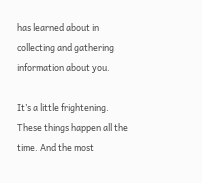has learned about in collecting and gathering information about you.

It’s a little frightening. These things happen all the time. And the most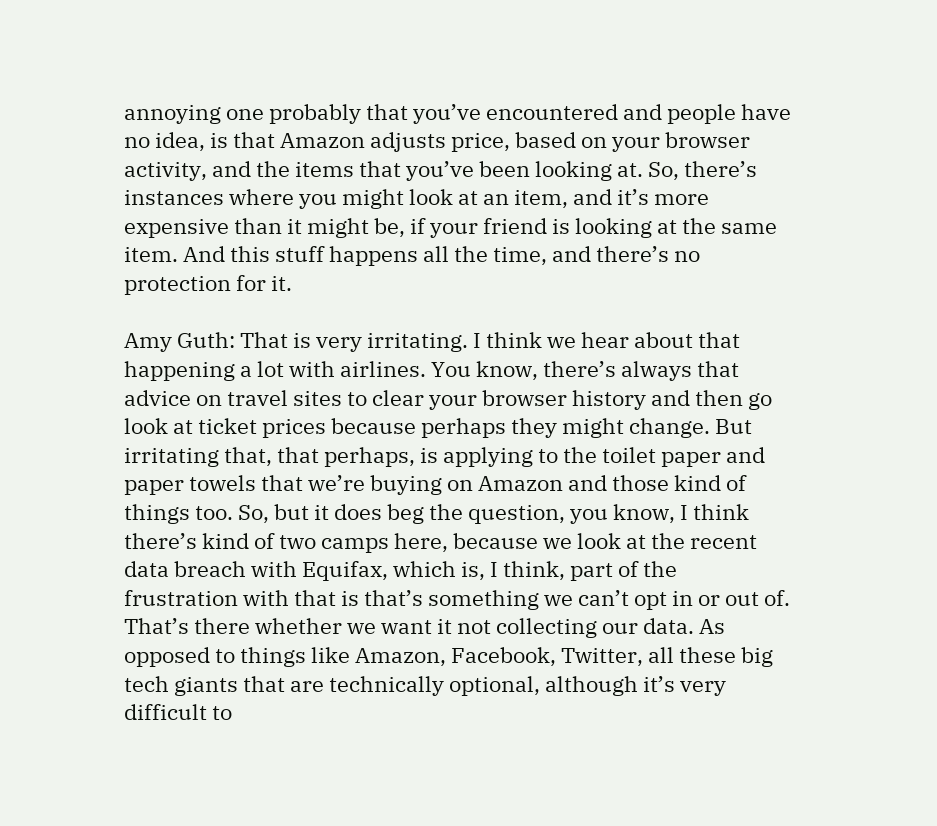annoying one probably that you’ve encountered and people have no idea, is that Amazon adjusts price, based on your browser activity, and the items that you’ve been looking at. So, there’s instances where you might look at an item, and it’s more expensive than it might be, if your friend is looking at the same item. And this stuff happens all the time, and there’s no protection for it.

Amy Guth: That is very irritating. I think we hear about that happening a lot with airlines. You know, there’s always that advice on travel sites to clear your browser history and then go look at ticket prices because perhaps they might change. But irritating that, that perhaps, is applying to the toilet paper and paper towels that we’re buying on Amazon and those kind of things too. So, but it does beg the question, you know, I think there’s kind of two camps here, because we look at the recent data breach with Equifax, which is, I think, part of the frustration with that is that’s something we can’t opt in or out of. That’s there whether we want it not collecting our data. As opposed to things like Amazon, Facebook, Twitter, all these big tech giants that are technically optional, although it’s very difficult to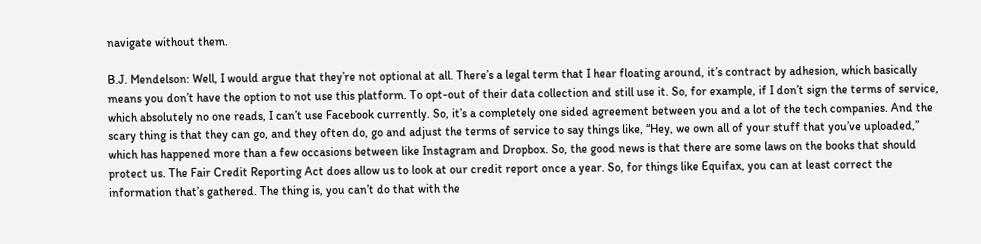navigate without them.

B.J. Mendelson: Well, I would argue that they’re not optional at all. There’s a legal term that I hear floating around, it’s contract by adhesion, which basically means you don’t have the option to not use this platform. To opt-out of their data collection and still use it. So, for example, if I don’t sign the terms of service, which absolutely no one reads, I can’t use Facebook currently. So, it’s a completely one sided agreement between you and a lot of the tech companies. And the scary thing is that they can go, and they often do, go and adjust the terms of service to say things like, “Hey, we own all of your stuff that you’ve uploaded,” which has happened more than a few occasions between like Instagram and Dropbox. So, the good news is that there are some laws on the books that should protect us. The Fair Credit Reporting Act does allow us to look at our credit report once a year. So, for things like Equifax, you can at least correct the information that’s gathered. The thing is, you can’t do that with the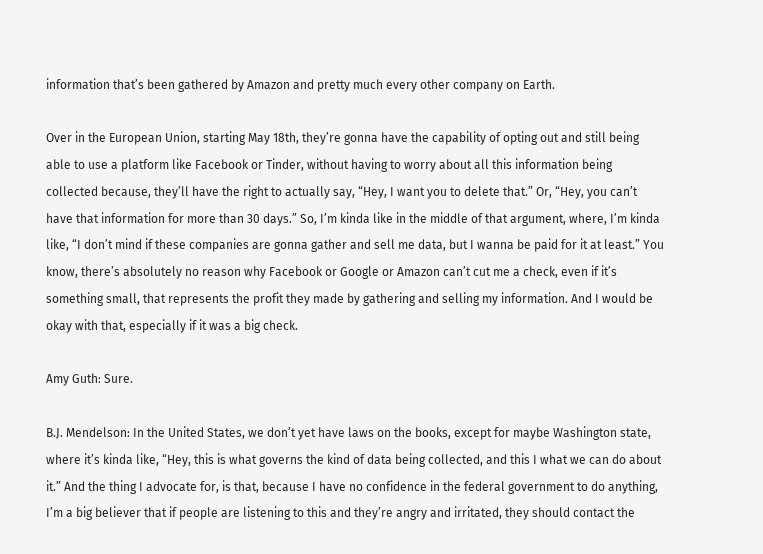information that’s been gathered by Amazon and pretty much every other company on Earth.

Over in the European Union, starting May 18th, they’re gonna have the capability of opting out and still being able to use a platform like Facebook or Tinder, without having to worry about all this information being collected because, they’ll have the right to actually say, “Hey, I want you to delete that.” Or, “Hey, you can’t have that information for more than 30 days.” So, I’m kinda like in the middle of that argument, where, I’m kinda like, “I don’t mind if these companies are gonna gather and sell me data, but I wanna be paid for it at least.” You know, there’s absolutely no reason why Facebook or Google or Amazon can’t cut me a check, even if it’s something small, that represents the profit they made by gathering and selling my information. And I would be okay with that, especially if it was a big check.

Amy Guth: Sure.

B.J. Mendelson: In the United States, we don’t yet have laws on the books, except for maybe Washington state, where it’s kinda like, “Hey, this is what governs the kind of data being collected, and this I what we can do about it.” And the thing I advocate for, is that, because I have no confidence in the federal government to do anything, I’m a big believer that if people are listening to this and they’re angry and irritated, they should contact the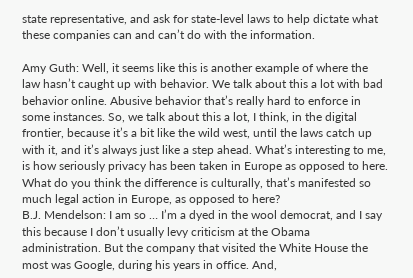state representative, and ask for state-level laws to help dictate what these companies can and can’t do with the information.

Amy Guth: Well, it seems like this is another example of where the law hasn’t caught up with behavior. We talk about this a lot with bad behavior online. Abusive behavior that’s really hard to enforce in some instances. So, we talk about this a lot, I think, in the digital frontier, because it’s a bit like the wild west, until the laws catch up with it, and it’s always just like a step ahead. What’s interesting to me, is how seriously privacy has been taken in Europe as opposed to here. What do you think the difference is culturally, that’s manifested so much legal action in Europe, as opposed to here?
B.J. Mendelson: I am so … I’m a dyed in the wool democrat, and I say this because I don’t usually levy criticism at the Obama administration. But the company that visited the White House the most was Google, during his years in office. And,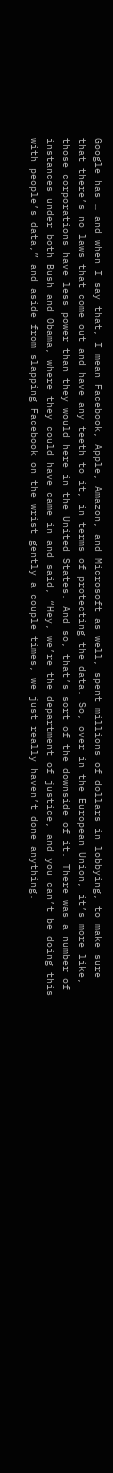Google has … and when I say that, I mean Facebook, Apple, Amazon, and Microsoft as well, spent millions of dollars in lobbying, to make sure that there’s no laws that come out and have any teeth to it, in terms of protecting the data. So, over in the European Union, it’s more like, those corporations have less power than they would here in the United States. And so, that’s sort of the downside of it. There was a number of instances under both Bush and Obama, where they could have came in and said, “Hey, we’re the department of justice, and you can’t be doing this with people’s data,” and aside from slapping Facebook on the wrist gently a couple times, we just really haven’t done anything.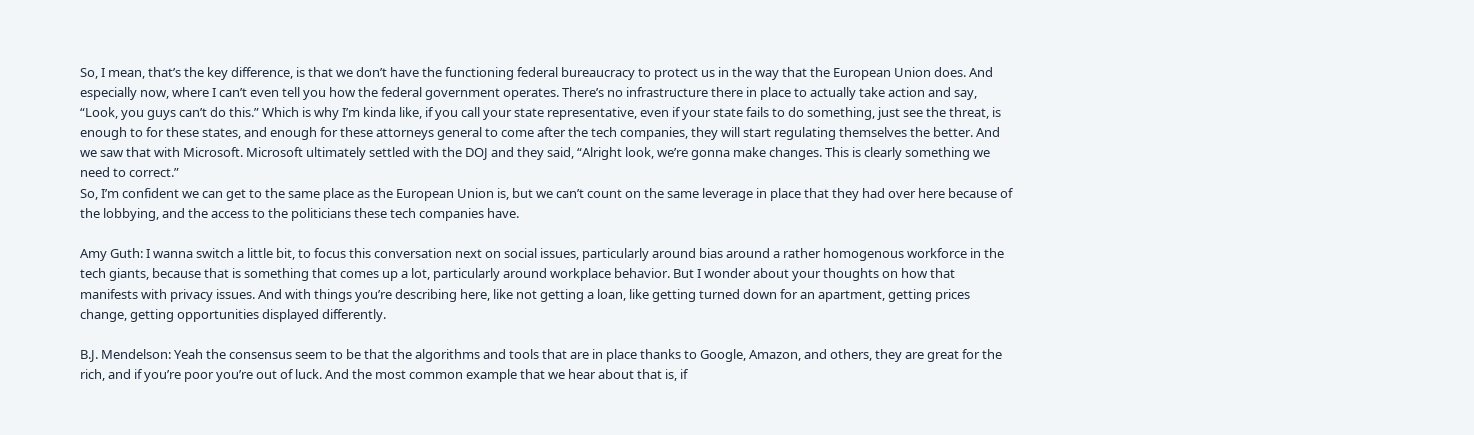So, I mean, that’s the key difference, is that we don’t have the functioning federal bureaucracy to protect us in the way that the European Union does. And especially now, where I can’t even tell you how the federal government operates. There’s no infrastructure there in place to actually take action and say, “Look, you guys can’t do this.” Which is why I’m kinda like, if you call your state representative, even if your state fails to do something, just see the threat, is enough to for these states, and enough for these attorneys general to come after the tech companies, they will start regulating themselves the better. And we saw that with Microsoft. Microsoft ultimately settled with the DOJ and they said, “Alright look, we’re gonna make changes. This is clearly something we need to correct.”
So, I’m confident we can get to the same place as the European Union is, but we can’t count on the same leverage in place that they had over here because of the lobbying, and the access to the politicians these tech companies have.

Amy Guth: I wanna switch a little bit, to focus this conversation next on social issues, particularly around bias around a rather homogenous workforce in the tech giants, because that is something that comes up a lot, particularly around workplace behavior. But I wonder about your thoughts on how that manifests with privacy issues. And with things you’re describing here, like not getting a loan, like getting turned down for an apartment, getting prices change, getting opportunities displayed differently.

B.J. Mendelson: Yeah the consensus seem to be that the algorithms and tools that are in place thanks to Google, Amazon, and others, they are great for the rich, and if you’re poor you’re out of luck. And the most common example that we hear about that is, if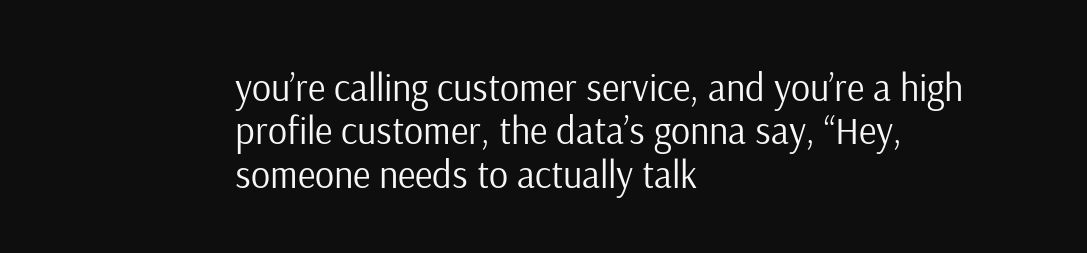you’re calling customer service, and you’re a high profile customer, the data’s gonna say, “Hey, someone needs to actually talk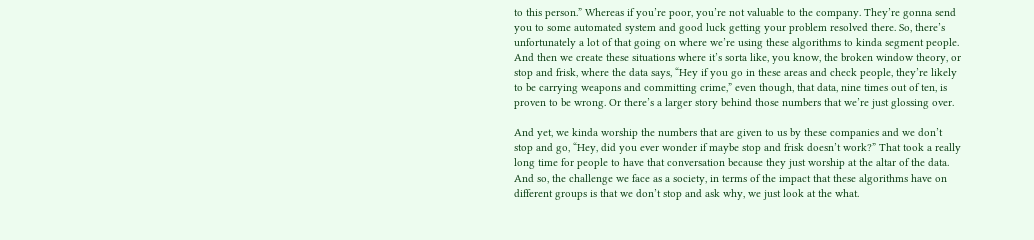to this person.” Whereas if you’re poor, you’re not valuable to the company. They’re gonna send you to some automated system and good luck getting your problem resolved there. So, there’s unfortunately a lot of that going on where we’re using these algorithms to kinda segment people. And then we create these situations where it’s sorta like, you know, the broken window theory, or stop and frisk, where the data says, “Hey if you go in these areas and check people, they’re likely to be carrying weapons and committing crime,” even though, that data, nine times out of ten, is proven to be wrong. Or there’s a larger story behind those numbers that we’re just glossing over.

And yet, we kinda worship the numbers that are given to us by these companies and we don’t stop and go, “Hey, did you ever wonder if maybe stop and frisk doesn’t work?” That took a really long time for people to have that conversation because they just worship at the altar of the data. And so, the challenge we face as a society, in terms of the impact that these algorithms have on different groups is that we don’t stop and ask why, we just look at the what.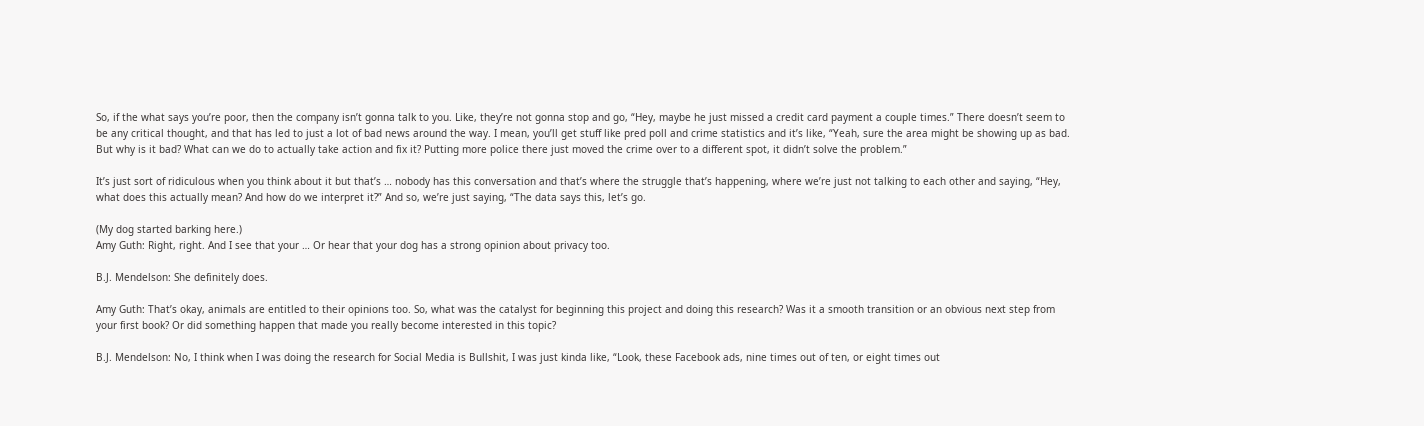So, if the what says you’re poor, then the company isn’t gonna talk to you. Like, they’re not gonna stop and go, “Hey, maybe he just missed a credit card payment a couple times.” There doesn’t seem to be any critical thought, and that has led to just a lot of bad news around the way. I mean, you’ll get stuff like pred poll and crime statistics and it’s like, “Yeah, sure the area might be showing up as bad. But why is it bad? What can we do to actually take action and fix it? Putting more police there just moved the crime over to a different spot, it didn’t solve the problem.”

It’s just sort of ridiculous when you think about it but that’s … nobody has this conversation and that’s where the struggle that’s happening, where we’re just not talking to each other and saying, “Hey, what does this actually mean? And how do we interpret it?” And so, we’re just saying, “The data says this, let’s go.

(My dog started barking here.)
Amy Guth: Right, right. And I see that your … Or hear that your dog has a strong opinion about privacy too.

B.J. Mendelson: She definitely does.

Amy Guth: That’s okay, animals are entitled to their opinions too. So, what was the catalyst for beginning this project and doing this research? Was it a smooth transition or an obvious next step from your first book? Or did something happen that made you really become interested in this topic?

B.J. Mendelson: No, I think when I was doing the research for Social Media is Bullshit, I was just kinda like, “Look, these Facebook ads, nine times out of ten, or eight times out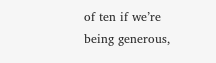of ten if we’re being generous,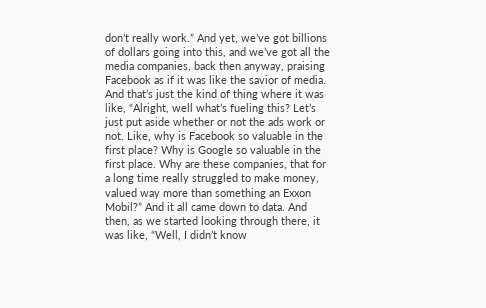don’t really work.” And yet, we’ve got billions of dollars going into this, and we’ve got all the media companies, back then anyway, praising Facebook as if it was like the savior of media. And that’s just the kind of thing where it was like, “Alright, well what’s fueling this? Let’s just put aside whether or not the ads work or not. Like, why is Facebook so valuable in the first place? Why is Google so valuable in the first place. Why are these companies, that for a long time really struggled to make money, valued way more than something an Exxon Mobil?” And it all came down to data. And then, as we started looking through there, it was like, “Well, I didn’t know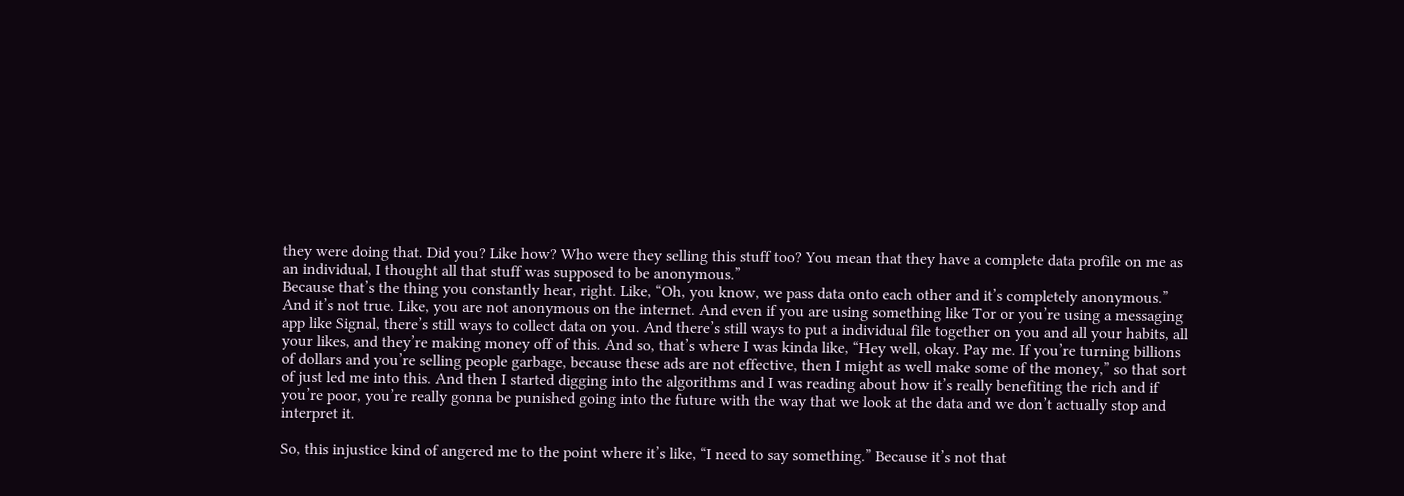they were doing that. Did you? Like how? Who were they selling this stuff too? You mean that they have a complete data profile on me as an individual, I thought all that stuff was supposed to be anonymous.”
Because that’s the thing you constantly hear, right. Like, “Oh, you know, we pass data onto each other and it’s completely anonymous.” And it’s not true. Like, you are not anonymous on the internet. And even if you are using something like Tor or you’re using a messaging app like Signal, there’s still ways to collect data on you. And there’s still ways to put a individual file together on you and all your habits, all your likes, and they’re making money off of this. And so, that’s where I was kinda like, “Hey well, okay. Pay me. If you’re turning billions of dollars and you’re selling people garbage, because these ads are not effective, then I might as well make some of the money,” so that sort of just led me into this. And then I started digging into the algorithms and I was reading about how it’s really benefiting the rich and if you’re poor, you’re really gonna be punished going into the future with the way that we look at the data and we don’t actually stop and interpret it.

So, this injustice kind of angered me to the point where it’s like, “I need to say something.” Because it’s not that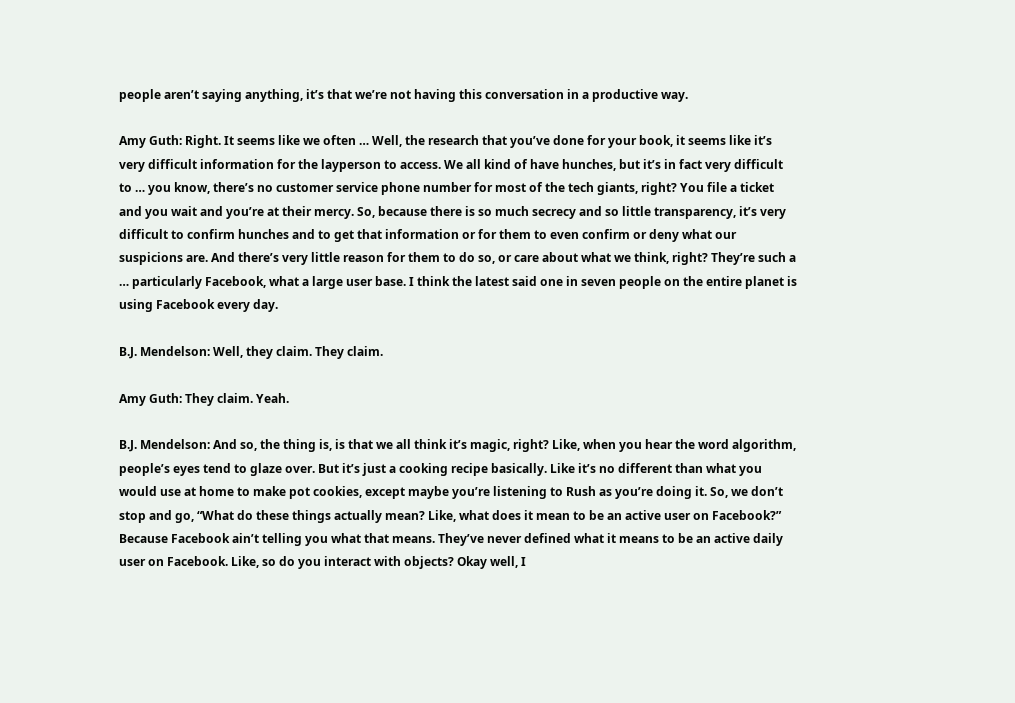people aren’t saying anything, it’s that we’re not having this conversation in a productive way.

Amy Guth: Right. It seems like we often … Well, the research that you’ve done for your book, it seems like it’s very difficult information for the layperson to access. We all kind of have hunches, but it’s in fact very difficult to … you know, there’s no customer service phone number for most of the tech giants, right? You file a ticket and you wait and you’re at their mercy. So, because there is so much secrecy and so little transparency, it’s very difficult to confirm hunches and to get that information or for them to even confirm or deny what our suspicions are. And there’s very little reason for them to do so, or care about what we think, right? They’re such a … particularly Facebook, what a large user base. I think the latest said one in seven people on the entire planet is using Facebook every day.

B.J. Mendelson: Well, they claim. They claim.

Amy Guth: They claim. Yeah.

B.J. Mendelson: And so, the thing is, is that we all think it’s magic, right? Like, when you hear the word algorithm, people’s eyes tend to glaze over. But it’s just a cooking recipe basically. Like it’s no different than what you would use at home to make pot cookies, except maybe you’re listening to Rush as you’re doing it. So, we don’t stop and go, “What do these things actually mean? Like, what does it mean to be an active user on Facebook?” Because Facebook ain’t telling you what that means. They’ve never defined what it means to be an active daily user on Facebook. Like, so do you interact with objects? Okay well, I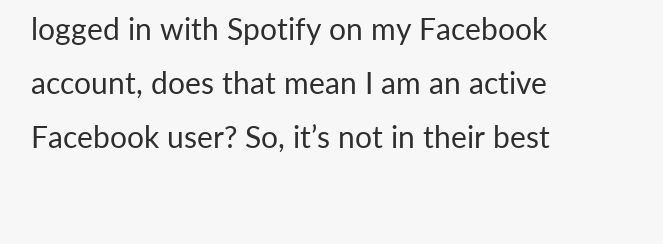logged in with Spotify on my Facebook account, does that mean I am an active Facebook user? So, it’s not in their best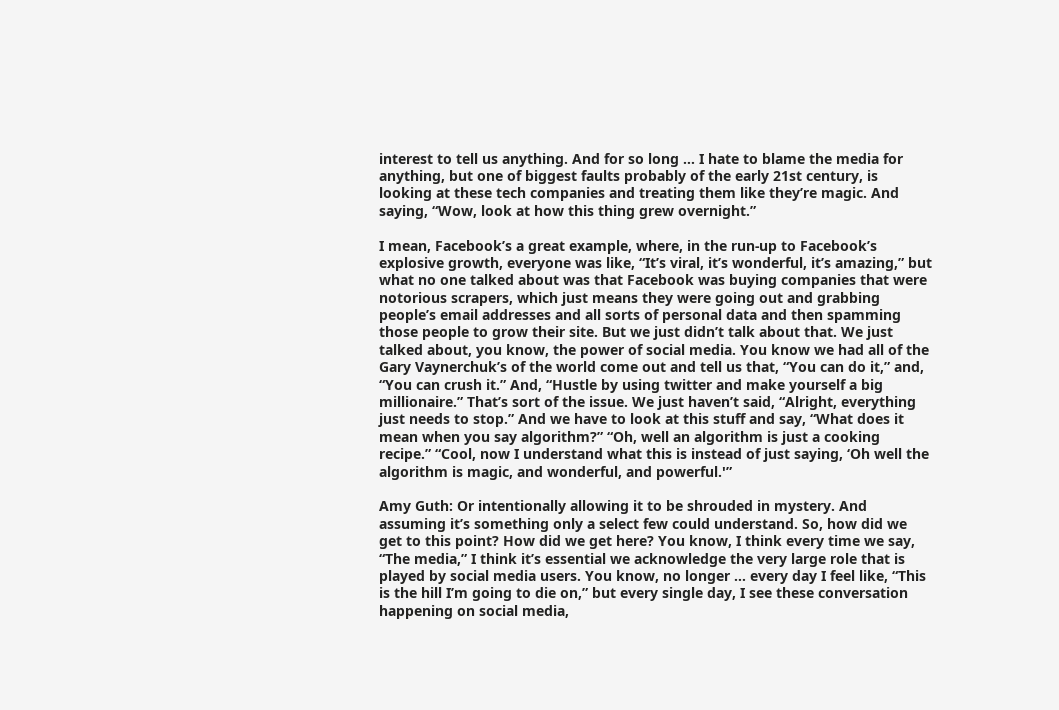interest to tell us anything. And for so long … I hate to blame the media for anything, but one of biggest faults probably of the early 21st century, is looking at these tech companies and treating them like they’re magic. And saying, “Wow, look at how this thing grew overnight.”

I mean, Facebook’s a great example, where, in the run-up to Facebook’s explosive growth, everyone was like, “It’s viral, it’s wonderful, it’s amazing,” but what no one talked about was that Facebook was buying companies that were notorious scrapers, which just means they were going out and grabbing people’s email addresses and all sorts of personal data and then spamming those people to grow their site. But we just didn’t talk about that. We just talked about, you know, the power of social media. You know we had all of the Gary Vaynerchuk’s of the world come out and tell us that, “You can do it,” and, “You can crush it.” And, “Hustle by using twitter and make yourself a big millionaire.” That’s sort of the issue. We just haven’t said, “Alright, everything just needs to stop.” And we have to look at this stuff and say, “What does it mean when you say algorithm?” “Oh, well an algorithm is just a cooking recipe.” “Cool, now I understand what this is instead of just saying, ‘Oh well the algorithm is magic, and wonderful, and powerful.'”

Amy Guth: Or intentionally allowing it to be shrouded in mystery. And assuming it’s something only a select few could understand. So, how did we get to this point? How did we get here? You know, I think every time we say, “The media,” I think it’s essential we acknowledge the very large role that is played by social media users. You know, no longer … every day I feel like, “This is the hill I’m going to die on,” but every single day, I see these conversation happening on social media,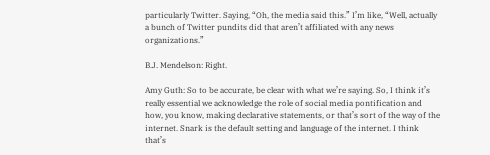particularly Twitter. Saying, “Oh, the media said this.” I’m like, “Well, actually a bunch of Twitter pundits did that aren’t affiliated with any news organizations.”

B.J. Mendelson: Right.

Amy Guth: So to be accurate, be clear with what we’re saying. So, I think it’s really essential we acknowledge the role of social media pontification and how, you know, making declarative statements, or that’s sort of the way of the internet. Snark is the default setting and language of the internet. I think that’s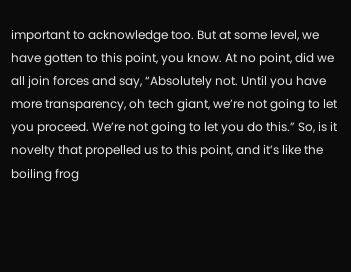important to acknowledge too. But at some level, we have gotten to this point, you know. At no point, did we all join forces and say, “Absolutely not. Until you have more transparency, oh tech giant, we’re not going to let you proceed. We’re not going to let you do this.” So, is it novelty that propelled us to this point, and it’s like the boiling frog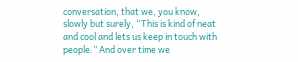conversation, that we, you know, slowly but surely, “This is kind of neat and cool and lets us keep in touch with people.” And over time we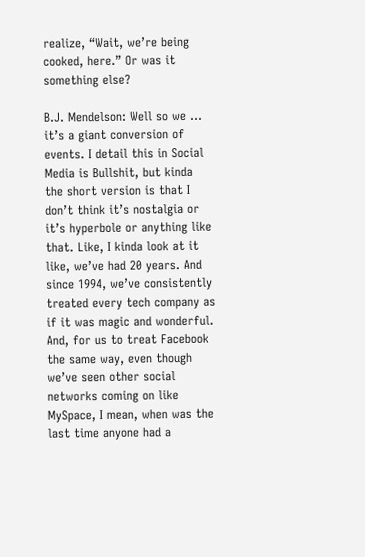realize, “Wait, we’re being cooked, here.” Or was it something else?

B.J. Mendelson: Well so we … it’s a giant conversion of events. I detail this in Social Media is Bullshit, but kinda the short version is that I don’t think it’s nostalgia or it’s hyperbole or anything like that. Like, I kinda look at it like, we’ve had 20 years. And since 1994, we’ve consistently treated every tech company as if it was magic and wonderful. And, for us to treat Facebook the same way, even though we’ve seen other social networks coming on like MySpace, I mean, when was the last time anyone had a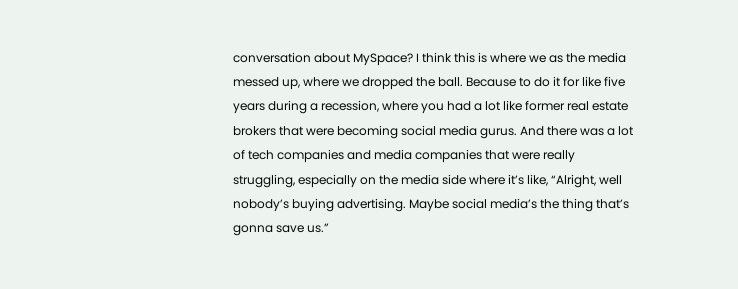conversation about MySpace? I think this is where we as the media messed up, where we dropped the ball. Because to do it for like five years during a recession, where you had a lot like former real estate brokers that were becoming social media gurus. And there was a lot of tech companies and media companies that were really struggling, especially on the media side where it’s like, “Alright, well nobody’s buying advertising. Maybe social media’s the thing that’s gonna save us.”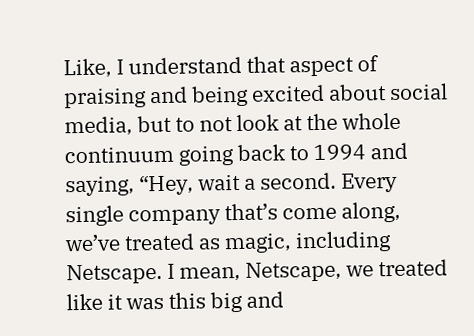Like, I understand that aspect of praising and being excited about social media, but to not look at the whole continuum going back to 1994 and saying, “Hey, wait a second. Every single company that’s come along, we’ve treated as magic, including Netscape. I mean, Netscape, we treated like it was this big and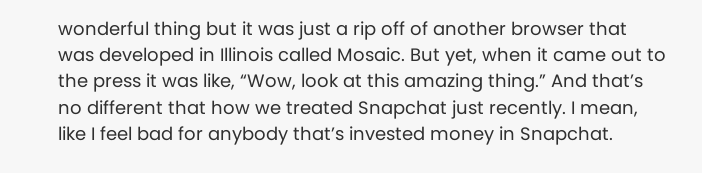wonderful thing but it was just a rip off of another browser that was developed in Illinois called Mosaic. But yet, when it came out to the press it was like, “Wow, look at this amazing thing.” And that’s no different that how we treated Snapchat just recently. I mean, like I feel bad for anybody that’s invested money in Snapchat.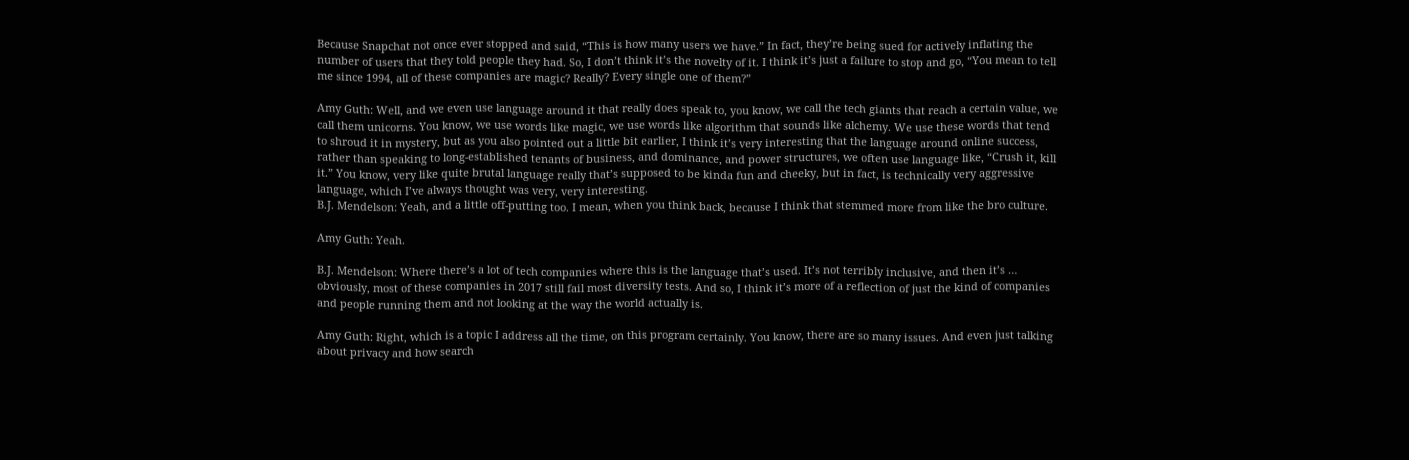Because Snapchat not once ever stopped and said, “This is how many users we have.” In fact, they’re being sued for actively inflating the number of users that they told people they had. So, I don’t think it’s the novelty of it. I think it’s just a failure to stop and go, “You mean to tell me since 1994, all of these companies are magic? Really? Every single one of them?”

Amy Guth: Well, and we even use language around it that really does speak to, you know, we call the tech giants that reach a certain value, we call them unicorns. You know, we use words like magic, we use words like algorithm that sounds like alchemy. We use these words that tend to shroud it in mystery, but as you also pointed out a little bit earlier, I think it’s very interesting that the language around online success, rather than speaking to long-established tenants of business, and dominance, and power structures, we often use language like, “Crush it, kill it.” You know, very like quite brutal language really that’s supposed to be kinda fun and cheeky, but in fact, is technically very aggressive language, which I’ve always thought was very, very interesting.
B.J. Mendelson: Yeah, and a little off-putting too. I mean, when you think back, because I think that stemmed more from like the bro culture.

Amy Guth: Yeah.

B.J. Mendelson: Where there’s a lot of tech companies where this is the language that’s used. It’s not terribly inclusive, and then it’s … obviously, most of these companies in 2017 still fail most diversity tests. And so, I think it’s more of a reflection of just the kind of companies and people running them and not looking at the way the world actually is.

Amy Guth: Right, which is a topic I address all the time, on this program certainly. You know, there are so many issues. And even just talking about privacy and how search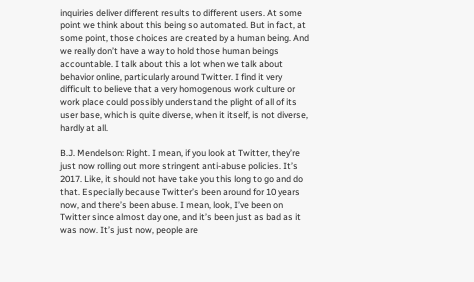inquiries deliver different results to different users. At some point we think about this being so automated. But in fact, at some point, those choices are created by a human being. And we really don’t have a way to hold those human beings accountable. I talk about this a lot when we talk about behavior online, particularly around Twitter. I find it very difficult to believe that a very homogenous work culture or work place could possibly understand the plight of all of its user base, which is quite diverse, when it itself, is not diverse, hardly at all.

B.J. Mendelson: Right. I mean, if you look at Twitter, they’re just now rolling out more stringent anti-abuse policies. It’s 2017. Like, it should not have take you this long to go and do that. Especially because Twitter’s been around for 10 years now, and there’s been abuse. I mean, look, I’ve been on Twitter since almost day one, and it’s been just as bad as it was now. It’s just now, people are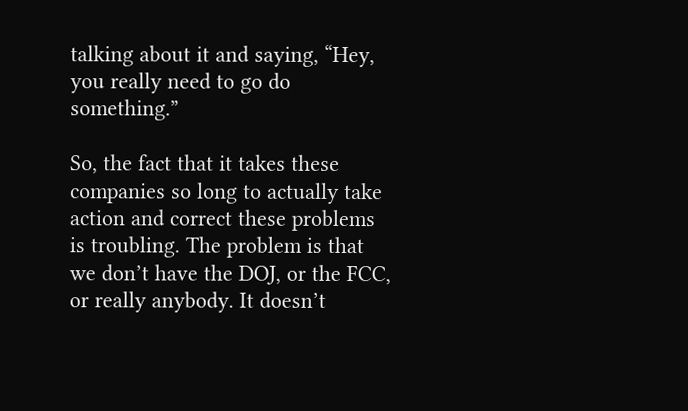talking about it and saying, “Hey, you really need to go do something.”

So, the fact that it takes these companies so long to actually take action and correct these problems is troubling. The problem is that we don’t have the DOJ, or the FCC, or really anybody. It doesn’t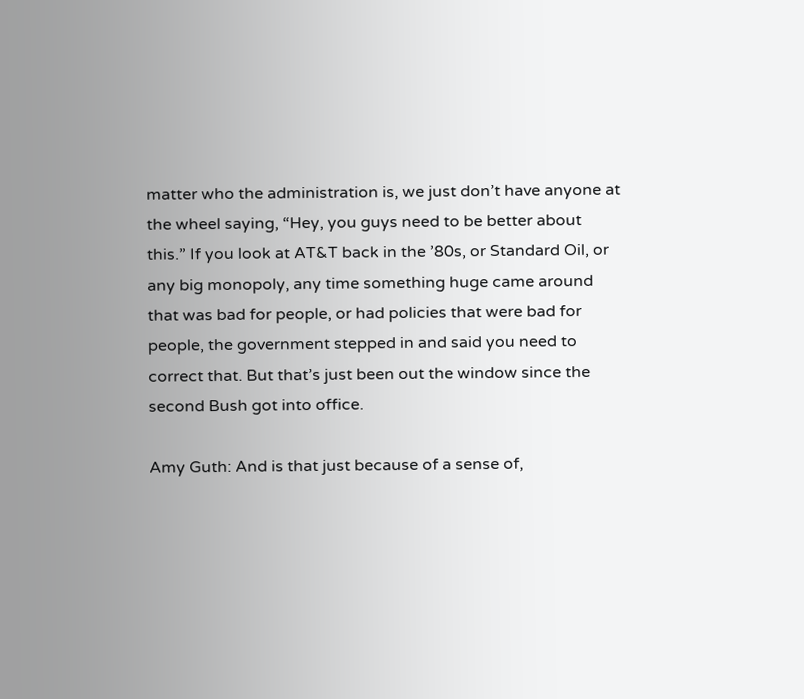matter who the administration is, we just don’t have anyone at the wheel saying, “Hey, you guys need to be better about this.” If you look at AT&T back in the ’80s, or Standard Oil, or any big monopoly, any time something huge came around that was bad for people, or had policies that were bad for people, the government stepped in and said you need to correct that. But that’s just been out the window since the second Bush got into office.

Amy Guth: And is that just because of a sense of,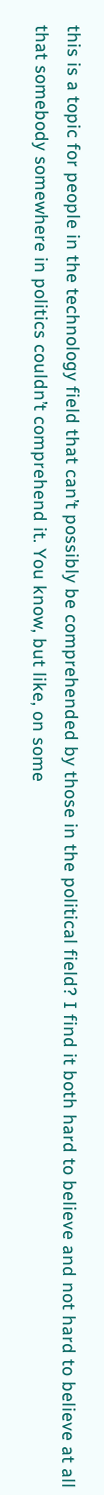this is a topic for people in the technology field that can’t possibly be comprehended by those in the political field? I find it both hard to believe and not hard to believe at all that somebody somewhere in politics couldn’t comprehend it. You know, but like, on some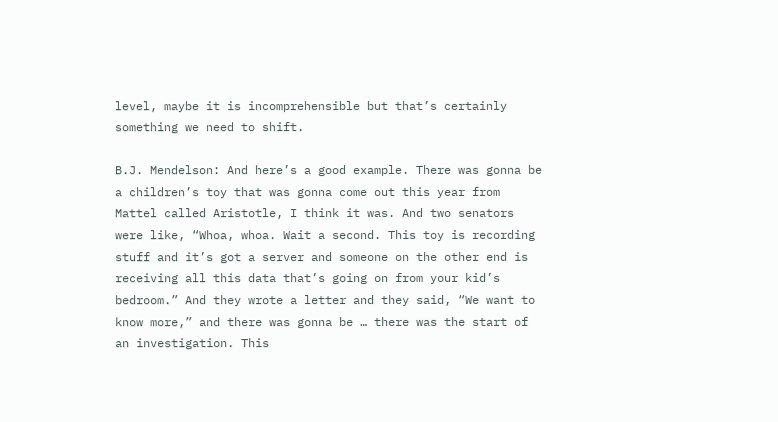level, maybe it is incomprehensible but that’s certainly something we need to shift.

B.J. Mendelson: And here’s a good example. There was gonna be a children’s toy that was gonna come out this year from Mattel called Aristotle, I think it was. And two senators were like, “Whoa, whoa. Wait a second. This toy is recording stuff and it’s got a server and someone on the other end is receiving all this data that’s going on from your kid’s bedroom.” And they wrote a letter and they said, “We want to know more,” and there was gonna be … there was the start of an investigation. This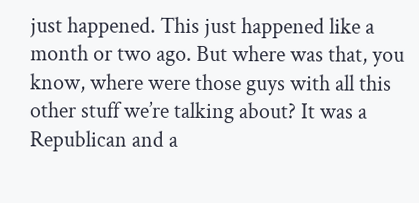just happened. This just happened like a month or two ago. But where was that, you know, where were those guys with all this other stuff we’re talking about? It was a Republican and a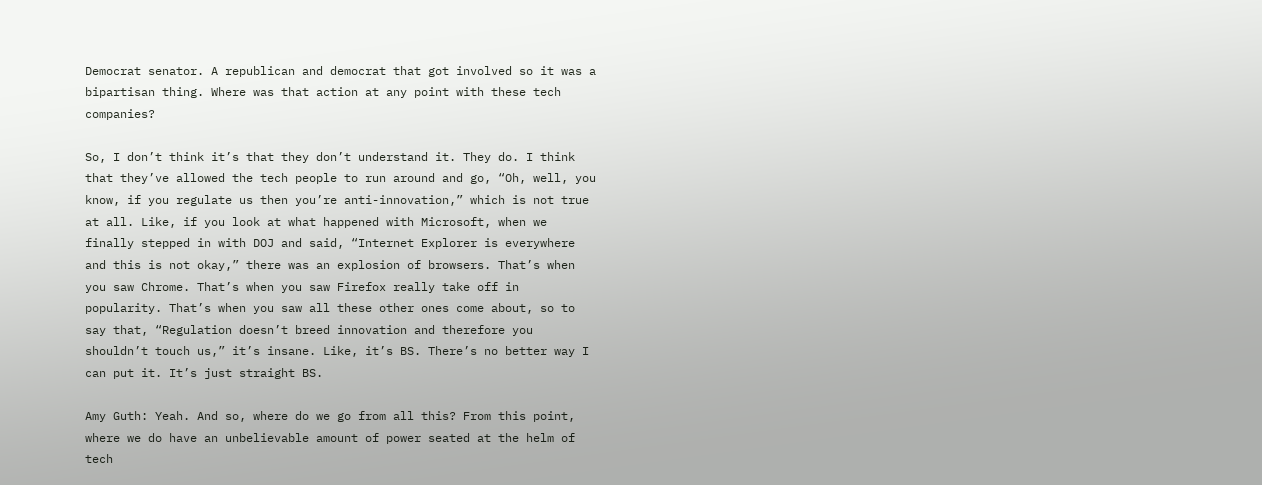Democrat senator. A republican and democrat that got involved so it was a bipartisan thing. Where was that action at any point with these tech companies?

So, I don’t think it’s that they don’t understand it. They do. I think that they’ve allowed the tech people to run around and go, “Oh, well, you know, if you regulate us then you’re anti-innovation,” which is not true at all. Like, if you look at what happened with Microsoft, when we finally stepped in with DOJ and said, “Internet Explorer is everywhere and this is not okay,” there was an explosion of browsers. That’s when you saw Chrome. That’s when you saw Firefox really take off in popularity. That’s when you saw all these other ones come about, so to say that, “Regulation doesn’t breed innovation and therefore you shouldn’t touch us,” it’s insane. Like, it’s BS. There’s no better way I can put it. It’s just straight BS.

Amy Guth: Yeah. And so, where do we go from all this? From this point, where we do have an unbelievable amount of power seated at the helm of tech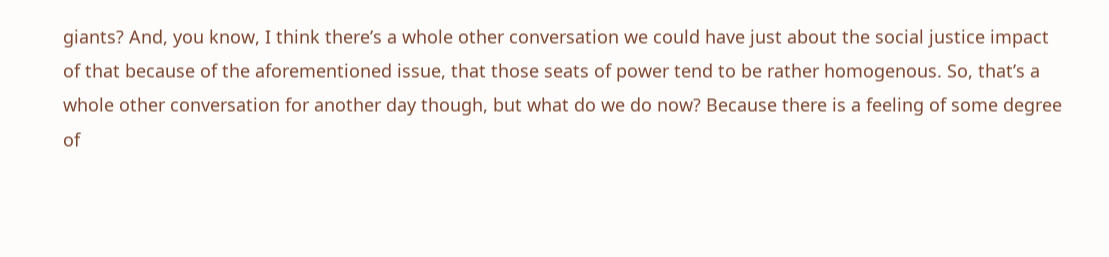giants? And, you know, I think there’s a whole other conversation we could have just about the social justice impact of that because of the aforementioned issue, that those seats of power tend to be rather homogenous. So, that’s a whole other conversation for another day though, but what do we do now? Because there is a feeling of some degree of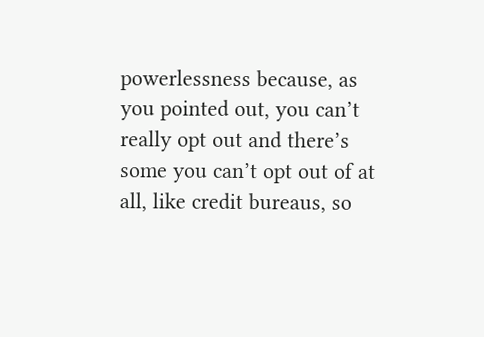powerlessness because, as you pointed out, you can’t really opt out and there’s some you can’t opt out of at all, like credit bureaus, so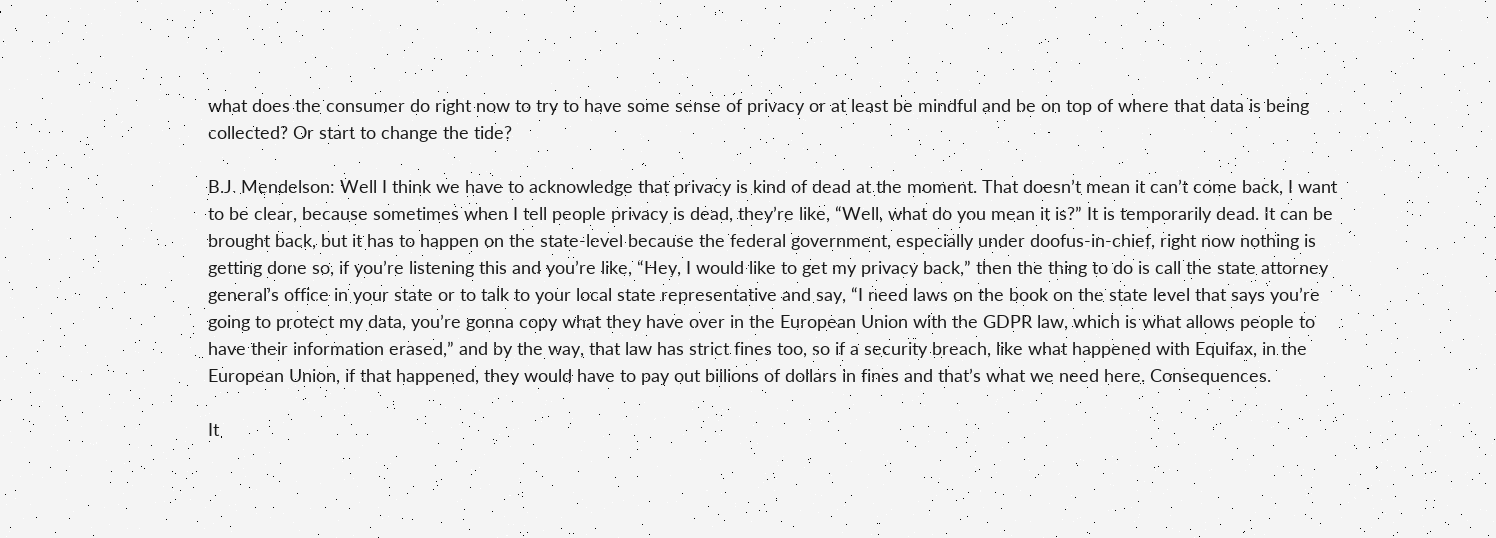what does the consumer do right now to try to have some sense of privacy or at least be mindful and be on top of where that data is being collected? Or start to change the tide?

B.J. Mendelson: Well I think we have to acknowledge that privacy is kind of dead at the moment. That doesn’t mean it can’t come back, I want to be clear, because sometimes when I tell people privacy is dead, they’re like, “Well, what do you mean it is?” It is temporarily dead. It can be brought back, but it has to happen on the state-level because the federal government, especially under doofus-in-chief, right now nothing is getting done so, if you’re listening this and you’re like, “Hey, I would like to get my privacy back,” then the thing to do is call the state attorney general’s office in your state or to talk to your local state representative and say, “I need laws on the book on the state level that says you’re going to protect my data, you’re gonna copy what they have over in the European Union with the GDPR law, which is what allows people to have their information erased,” and by the way, that law has strict fines too, so if a security breach, like what happened with Equifax, in the European Union, if that happened, they would have to pay out billions of dollars in fines and that’s what we need here. Consequences.

It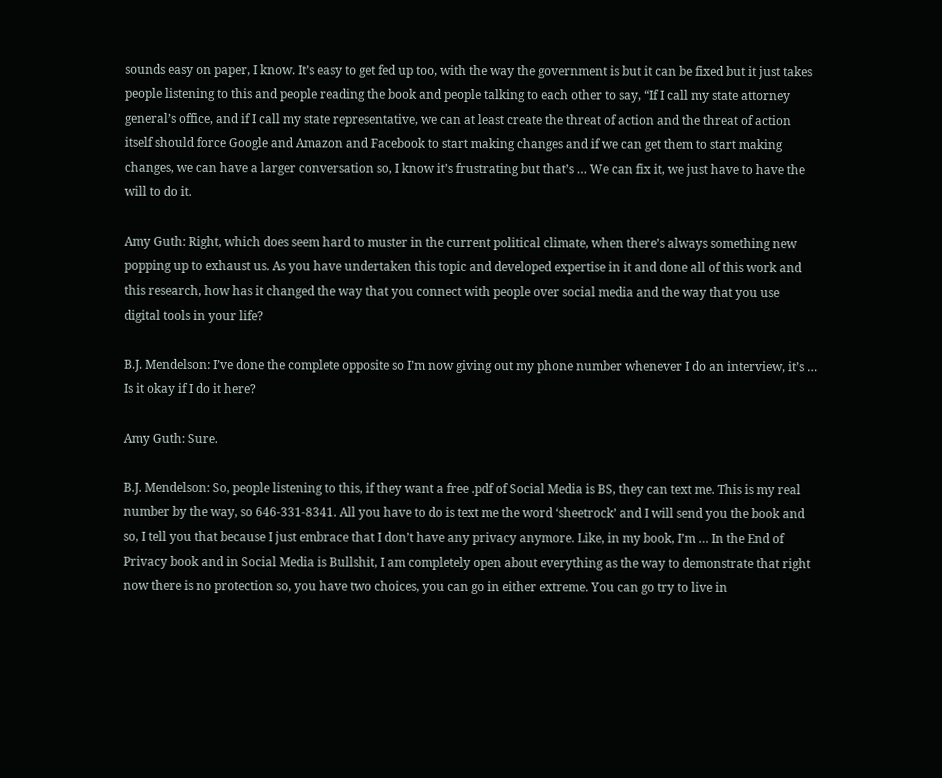sounds easy on paper, I know. It’s easy to get fed up too, with the way the government is but it can be fixed but it just takes people listening to this and people reading the book and people talking to each other to say, “If I call my state attorney general’s office, and if I call my state representative, we can at least create the threat of action and the threat of action itself should force Google and Amazon and Facebook to start making changes and if we can get them to start making changes, we can have a larger conversation so, I know it’s frustrating but that’s … We can fix it, we just have to have the will to do it.

Amy Guth: Right, which does seem hard to muster in the current political climate, when there’s always something new popping up to exhaust us. As you have undertaken this topic and developed expertise in it and done all of this work and this research, how has it changed the way that you connect with people over social media and the way that you use digital tools in your life?

B.J. Mendelson: I’ve done the complete opposite so I’m now giving out my phone number whenever I do an interview, it’s … Is it okay if I do it here?

Amy Guth: Sure.

B.J. Mendelson: So, people listening to this, if they want a free .pdf of Social Media is BS, they can text me. This is my real number by the way, so 646-331-8341. All you have to do is text me the word ‘sheetrock’ and I will send you the book and so, I tell you that because I just embrace that I don’t have any privacy anymore. Like, in my book, I’m … In the End of Privacy book and in Social Media is Bullshit, I am completely open about everything as the way to demonstrate that right now there is no protection so, you have two choices, you can go in either extreme. You can go try to live in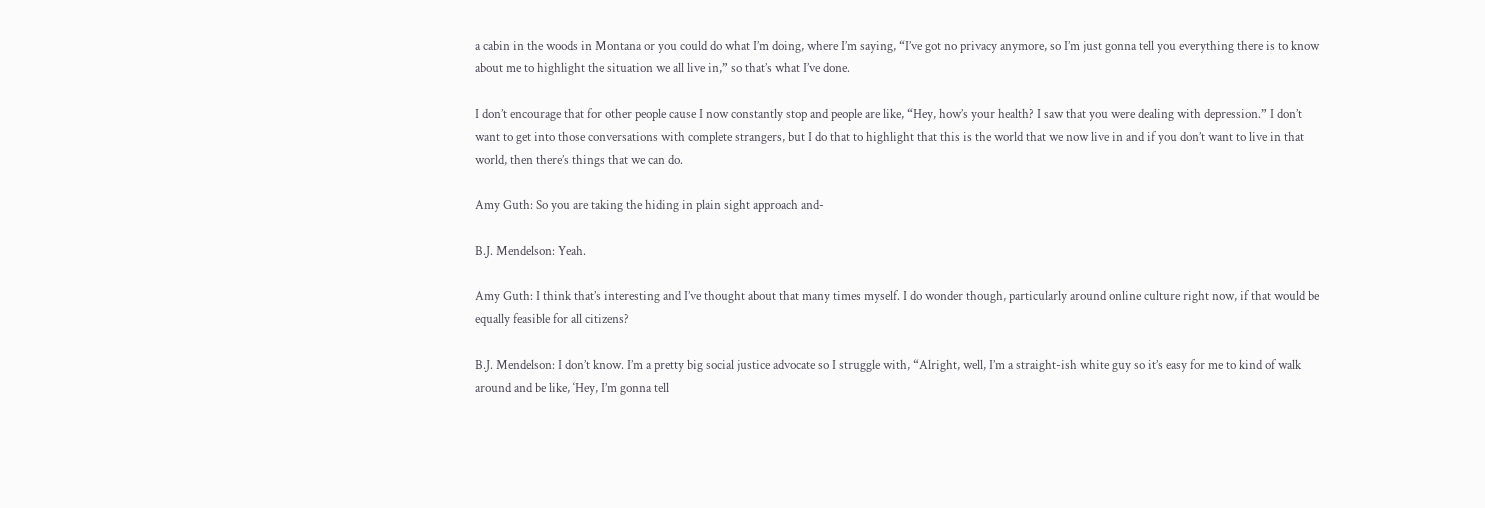a cabin in the woods in Montana or you could do what I’m doing, where I’m saying, “I’ve got no privacy anymore, so I’m just gonna tell you everything there is to know about me to highlight the situation we all live in,” so that’s what I’ve done.

I don’t encourage that for other people cause I now constantly stop and people are like, “Hey, how’s your health? I saw that you were dealing with depression.” I don’t want to get into those conversations with complete strangers, but I do that to highlight that this is the world that we now live in and if you don’t want to live in that world, then there’s things that we can do.

Amy Guth: So you are taking the hiding in plain sight approach and-

B.J. Mendelson: Yeah.

Amy Guth: I think that’s interesting and I’ve thought about that many times myself. I do wonder though, particularly around online culture right now, if that would be equally feasible for all citizens?

B.J. Mendelson: I don’t know. I’m a pretty big social justice advocate so I struggle with, “Alright, well, I’m a straight-ish white guy so it’s easy for me to kind of walk around and be like, ‘Hey, I’m gonna tell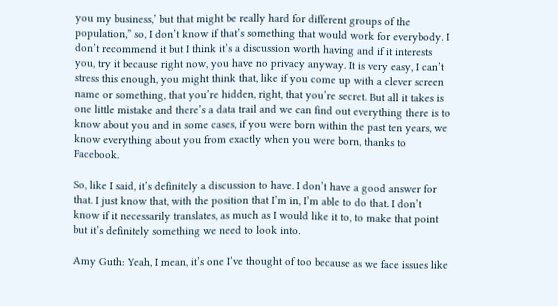you my business,’ but that might be really hard for different groups of the population,” so, I don’t know if that’s something that would work for everybody. I don’t recommend it but I think it’s a discussion worth having and if it interests you, try it because right now, you have no privacy anyway. It is very easy, I can’t stress this enough, you might think that, like if you come up with a clever screen name or something, that you’re hidden, right, that you’re secret. But all it takes is one little mistake and there’s a data trail and we can find out everything there is to know about you and in some cases, if you were born within the past ten years, we know everything about you from exactly when you were born, thanks to Facebook.

So, like I said, it’s definitely a discussion to have. I don’t have a good answer for that. I just know that, with the position that I’m in, I’m able to do that. I don’t know if it necessarily translates, as much as I would like it to, to make that point but it’s definitely something we need to look into.

Amy Guth: Yeah, I mean, it’s one I’ve thought of too because as we face issues like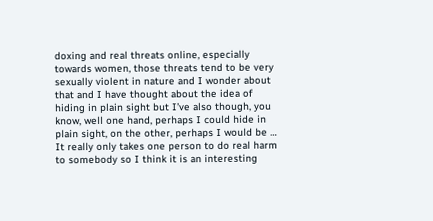doxing and real threats online, especially towards women, those threats tend to be very sexually violent in nature and I wonder about that and I have thought about the idea of hiding in plain sight but I’ve also though, you know, well one hand, perhaps I could hide in plain sight, on the other, perhaps I would be … It really only takes one person to do real harm to somebody so I think it is an interesting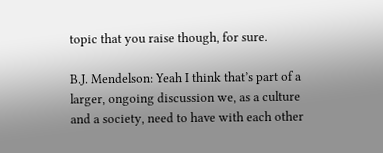topic that you raise though, for sure.

B.J. Mendelson: Yeah I think that’s part of a larger, ongoing discussion we, as a culture and a society, need to have with each other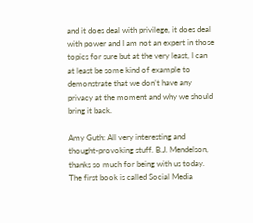and it does deal with privilege, it does deal with power and I am not an expert in those topics for sure but at the very least, I can at least be some kind of example to demonstrate that we don’t have any privacy at the moment and why we should bring it back.

Amy Guth: All very interesting and thought-provoking stuff. B.J. Mendelson, thanks so much for being with us today. The first book is called Social Media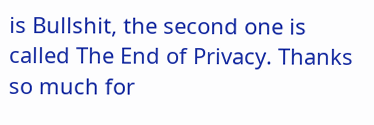is Bullshit, the second one is called The End of Privacy. Thanks so much for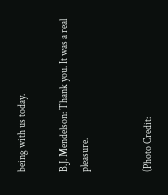being with us today.

B.J. Mendelson: Thank you. It was a real pleasure.


(Photo Credit: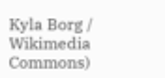Kyla Borg / Wikimedia Commons)